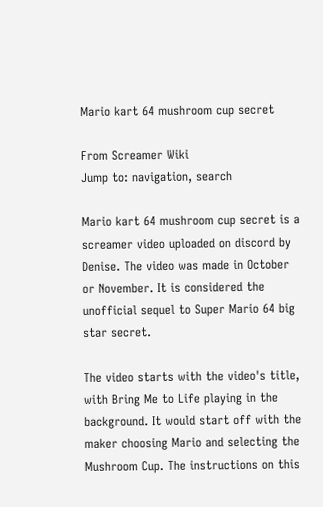Mario kart 64 mushroom cup secret

From Screamer Wiki
Jump to: navigation, search

Mario kart 64 mushroom cup secret is a screamer video uploaded on discord by Denise. The video was made in October or November. It is considered the unofficial sequel to Super Mario 64 big star secret.

The video starts with the video's title, with Bring Me to Life playing in the background. It would start off with the maker choosing Mario and selecting the Mushroom Cup. The instructions on this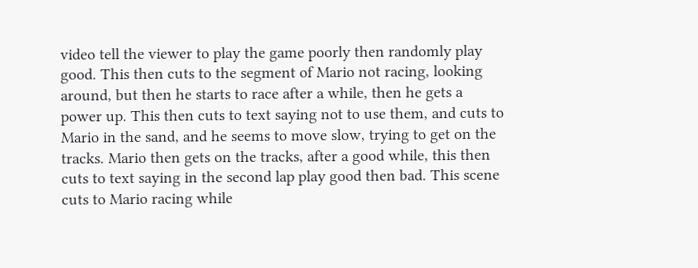video tell the viewer to play the game poorly then randomly play good. This then cuts to the segment of Mario not racing, looking around, but then he starts to race after a while, then he gets a power up. This then cuts to text saying not to use them, and cuts to Mario in the sand, and he seems to move slow, trying to get on the tracks. Mario then gets on the tracks, after a good while, this then cuts to text saying in the second lap play good then bad. This scene cuts to Mario racing while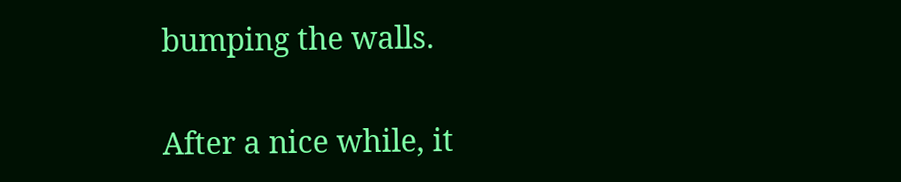bumping the walls.

After a nice while, it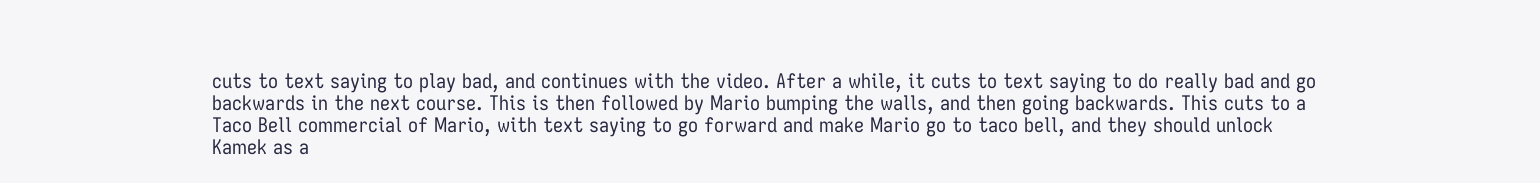cuts to text saying to play bad, and continues with the video. After a while, it cuts to text saying to do really bad and go backwards in the next course. This is then followed by Mario bumping the walls, and then going backwards. This cuts to a Taco Bell commercial of Mario, with text saying to go forward and make Mario go to taco bell, and they should unlock Kamek as a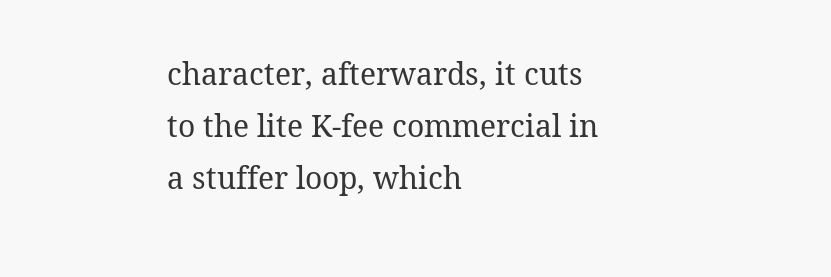character, afterwards, it cuts to the lite K-fee commercial in a stuffer loop, which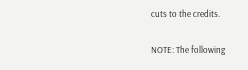cuts to the credits.


NOTE: The following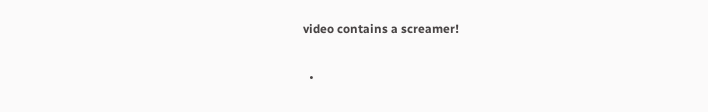video contains a screamer!

  •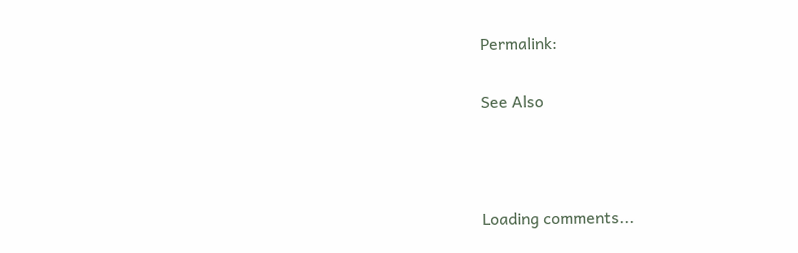Permalink:

See Also



Loading comments...